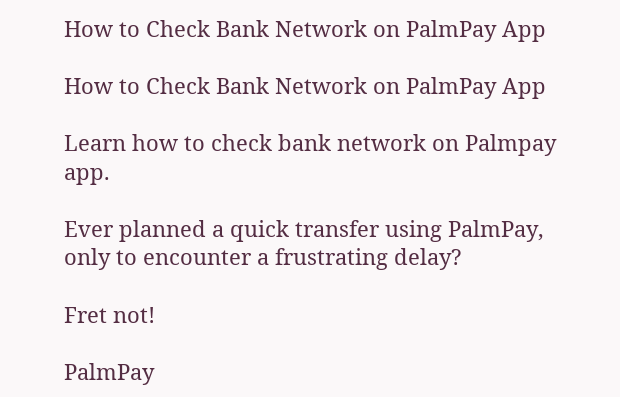How to Check Bank Network on PalmPay App

How to Check Bank Network on PalmPay App

Learn how to check bank network on Palmpay app.

Ever planned a quick transfer using PalmPay, only to encounter a frustrating delay?

Fret not!

PalmPay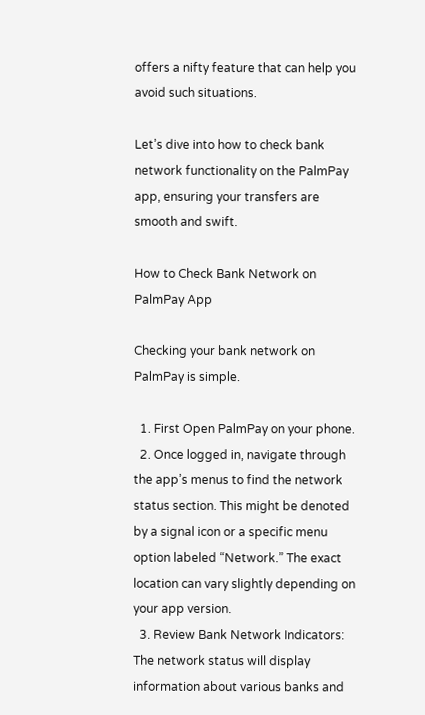offers a nifty feature that can help you avoid such situations.

Let’s dive into how to check bank network functionality on the PalmPay app, ensuring your transfers are smooth and swift.

How to Check Bank Network on PalmPay App

Checking your bank network on PalmPay is simple.

  1. First Open PalmPay on your phone.
  2. Once logged in, navigate through the app’s menus to find the network status section. This might be denoted by a signal icon or a specific menu option labeled “Network.” The exact location can vary slightly depending on your app version.
  3. Review Bank Network Indicators: The network status will display information about various banks and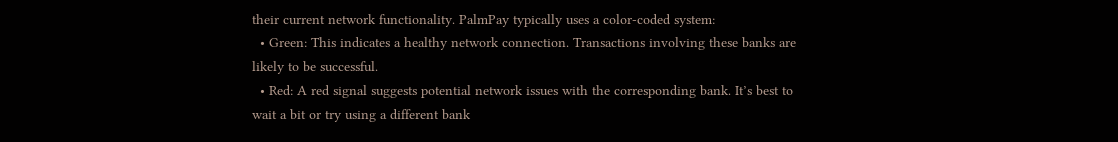their current network functionality. PalmPay typically uses a color-coded system:
  • Green: This indicates a healthy network connection. Transactions involving these banks are likely to be successful.
  • Red: A red signal suggests potential network issues with the corresponding bank. It’s best to wait a bit or try using a different bank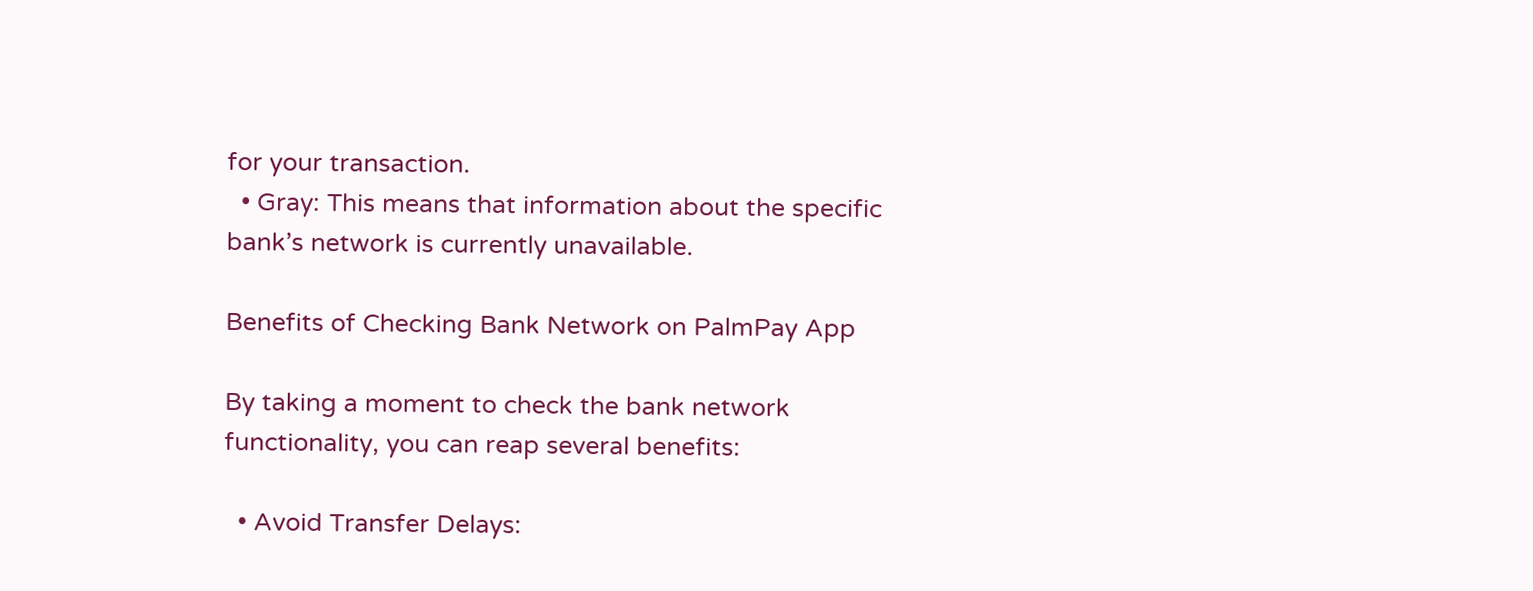for your transaction.
  • Gray: This means that information about the specific bank’s network is currently unavailable.

Benefits of Checking Bank Network on PalmPay App

By taking a moment to check the bank network functionality, you can reap several benefits:

  • Avoid Transfer Delays: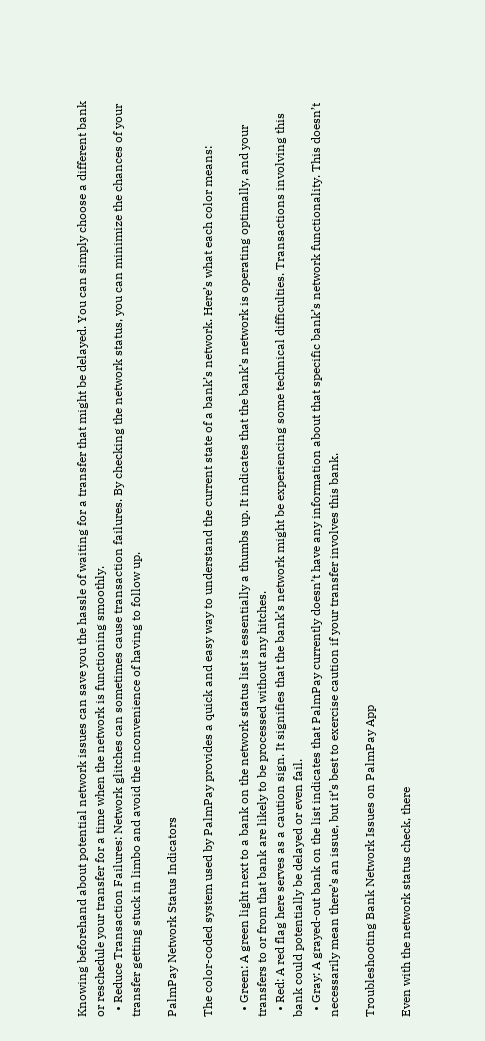Knowing beforehand about potential network issues can save you the hassle of waiting for a transfer that might be delayed. You can simply choose a different bank or reschedule your transfer for a time when the network is functioning smoothly.
  • Reduce Transaction Failures: Network glitches can sometimes cause transaction failures. By checking the network status, you can minimize the chances of your transfer getting stuck in limbo and avoid the inconvenience of having to follow up.

PalmPay Network Status Indicators

The color-coded system used by PalmPay provides a quick and easy way to understand the current state of a bank’s network. Here’s what each color means:

  • Green: A green light next to a bank on the network status list is essentially a thumbs up. It indicates that the bank’s network is operating optimally, and your transfers to or from that bank are likely to be processed without any hitches.
  • Red: A red flag here serves as a caution sign. It signifies that the bank’s network might be experiencing some technical difficulties. Transactions involving this bank could potentially be delayed or even fail.
  • Gray: A grayed-out bank on the list indicates that PalmPay currently doesn’t have any information about that specific bank’s network functionality. This doesn’t necessarily mean there’s an issue, but it’s best to exercise caution if your transfer involves this bank.

Troubleshooting Bank Network Issues on PalmPay App

Even with the network status check, there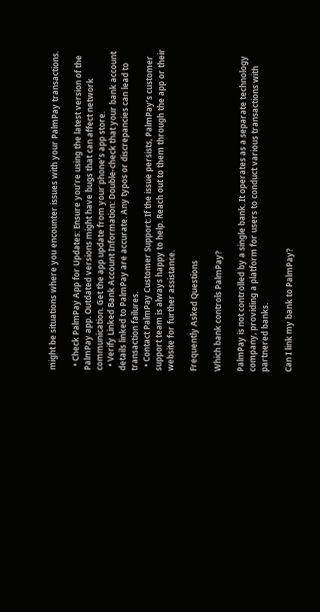might be situations where you encounter issues with your PalmPay transactions.

  • Check PalmPay App for Updates: Ensure you’re using the latest version of the PalmPay app. Outdated versions might have bugs that can affect network communication. Get the app update from your phone’s app store.
  • Verify Linked Bank Account Information: Double-check that your bank account details linked to PalmPay are accurate. Any typos or discrepancies can lead to transaction failures.
  • Contact PalmPay Customer Support: If the issue persists, PalmPay’s customer support team is always happy to help. Reach out to them through the app or their website for further assistance.

Frequently Asked Questions

Which bank controls PalmPay?

PalmPay is not controlled by a single bank. It operates as a separate technology company, providing a platform for users to conduct various transactions with partnered banks.

Can I link my bank to PalmPay?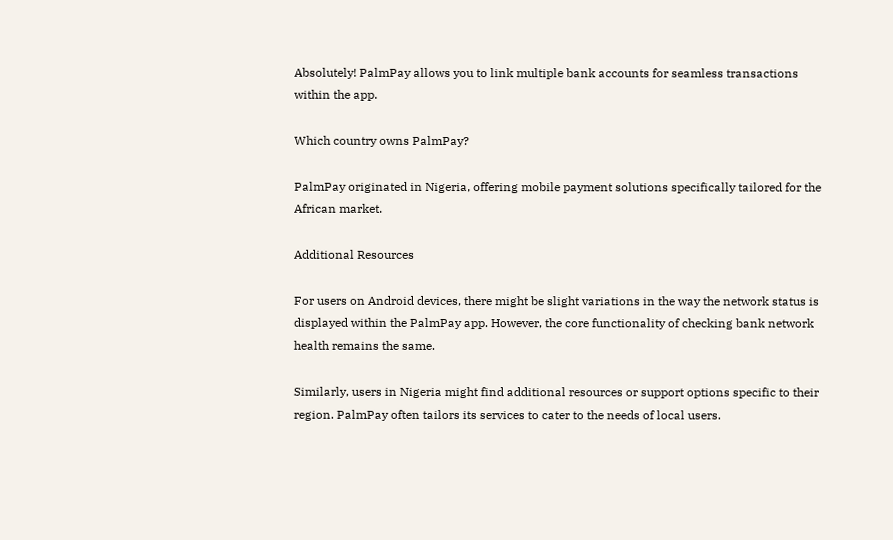Absolutely! PalmPay allows you to link multiple bank accounts for seamless transactions within the app.

Which country owns PalmPay?

PalmPay originated in Nigeria, offering mobile payment solutions specifically tailored for the African market.

Additional Resources

For users on Android devices, there might be slight variations in the way the network status is displayed within the PalmPay app. However, the core functionality of checking bank network health remains the same.

Similarly, users in Nigeria might find additional resources or support options specific to their region. PalmPay often tailors its services to cater to the needs of local users.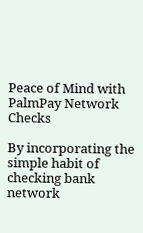Peace of Mind with PalmPay Network Checks

By incorporating the simple habit of checking bank network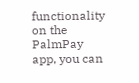functionality on the PalmPay app, you can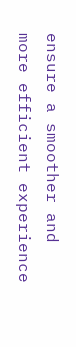ensure a smoother and more efficient experience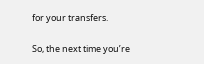for your transfers.

So, the next time you’re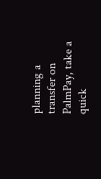planning a transfer on PalmPay, take a quick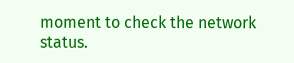moment to check the network status.